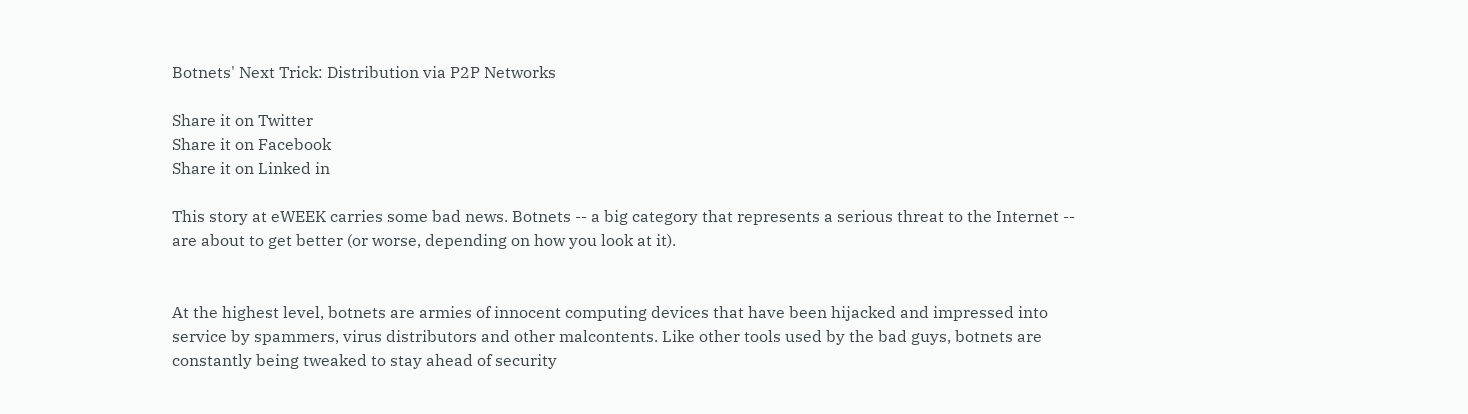Botnets' Next Trick: Distribution via P2P Networks

Share it on Twitter
Share it on Facebook
Share it on Linked in

This story at eWEEK carries some bad news. Botnets -- a big category that represents a serious threat to the Internet -- are about to get better (or worse, depending on how you look at it).


At the highest level, botnets are armies of innocent computing devices that have been hijacked and impressed into service by spammers, virus distributors and other malcontents. Like other tools used by the bad guys, botnets are constantly being tweaked to stay ahead of security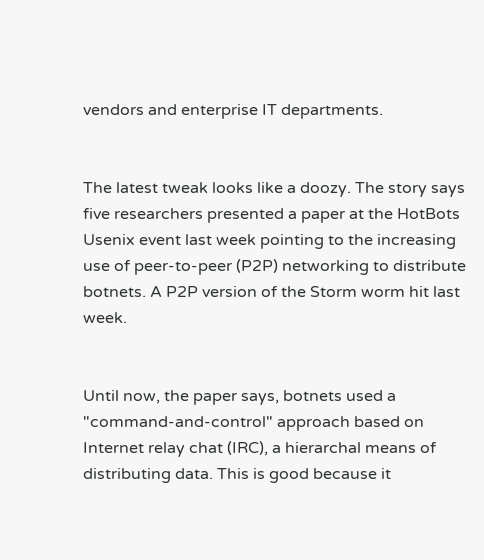vendors and enterprise IT departments.


The latest tweak looks like a doozy. The story says five researchers presented a paper at the HotBots Usenix event last week pointing to the increasing use of peer-to-peer (P2P) networking to distribute botnets. A P2P version of the Storm worm hit last week.


Until now, the paper says, botnets used a "command-and-control" approach based on Internet relay chat (IRC), a hierarchal means of distributing data. This is good because it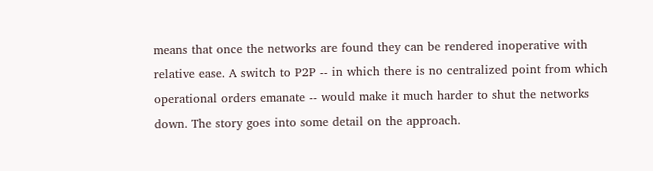means that once the networks are found they can be rendered inoperative with relative ease. A switch to P2P -- in which there is no centralized point from which operational orders emanate -- would make it much harder to shut the networks down. The story goes into some detail on the approach.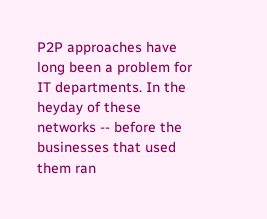P2P approaches have long been a problem for IT departments. In the heyday of these networks -- before the businesses that used them ran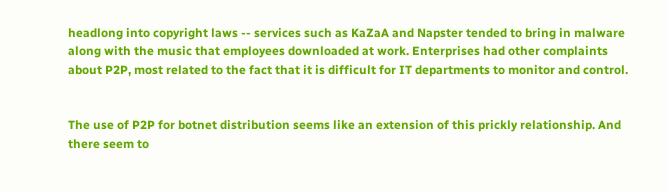headlong into copyright laws -- services such as KaZaA and Napster tended to bring in malware along with the music that employees downloaded at work. Enterprises had other complaints about P2P, most related to the fact that it is difficult for IT departments to monitor and control.


The use of P2P for botnet distribution seems like an extension of this prickly relationship. And there seem to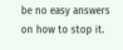be no easy answers on how to stop it.